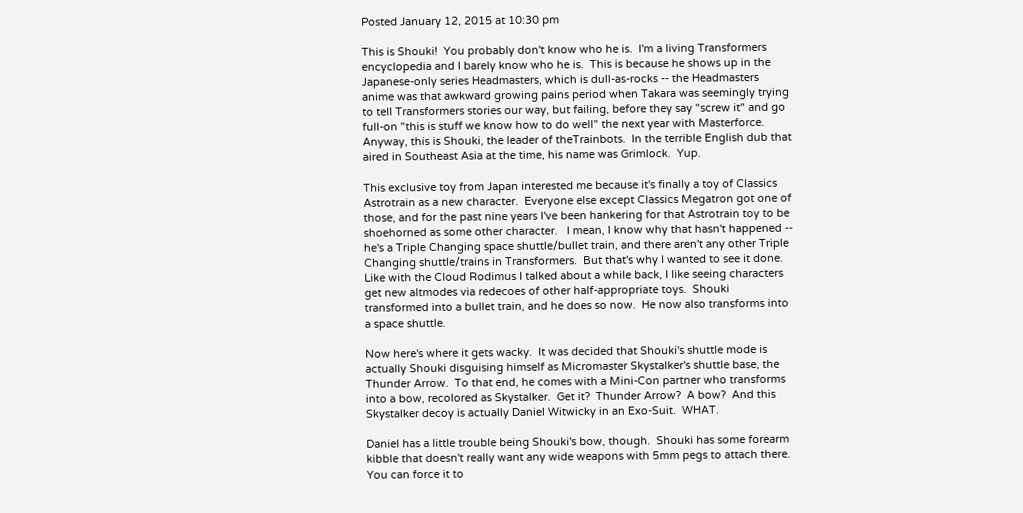Posted January 12, 2015 at 10:30 pm

This is Shouki!  You probably don't know who he is.  I'm a living Transformers encyclopedia and I barely know who he is.  This is because he shows up in the Japanese-only series Headmasters, which is dull-as-rocks -- the Headmasters anime was that awkward growing pains period when Takara was seemingly trying to tell Transformers stories our way, but failing, before they say "screw it" and go full-on "this is stuff we know how to do well" the next year with Masterforce.  Anyway, this is Shouki, the leader of theTrainbots.  In the terrible English dub that aired in Southeast Asia at the time, his name was Grimlock.  Yup.

This exclusive toy from Japan interested me because it's finally a toy of Classics Astrotrain as a new character.  Everyone else except Classics Megatron got one of those, and for the past nine years I've been hankering for that Astrotrain toy to be shoehorned as some other character.   I mean, I know why that hasn't happened -- he's a Triple Changing space shuttle/bullet train, and there aren't any other Triple Changing shuttle/trains in Transformers.  But that's why I wanted to see it done.  Like with the Cloud Rodimus I talked about a while back, I like seeing characters get new altmodes via redecoes of other half-appropriate toys.  Shouki transformed into a bullet train, and he does so now.  He now also transforms into a space shuttle.

Now here's where it gets wacky.  It was decided that Shouki's shuttle mode is actually Shouki disguising himself as Micromaster Skystalker's shuttle base, the Thunder Arrow.  To that end, he comes with a Mini-Con partner who transforms into a bow, recolored as Skystalker.  Get it?  Thunder Arrow?  A bow?  And this Skystalker decoy is actually Daniel Witwicky in an Exo-Suit.  WHAT.

Daniel has a little trouble being Shouki's bow, though.  Shouki has some forearm kibble that doesn't really want any wide weapons with 5mm pegs to attach there.  You can force it to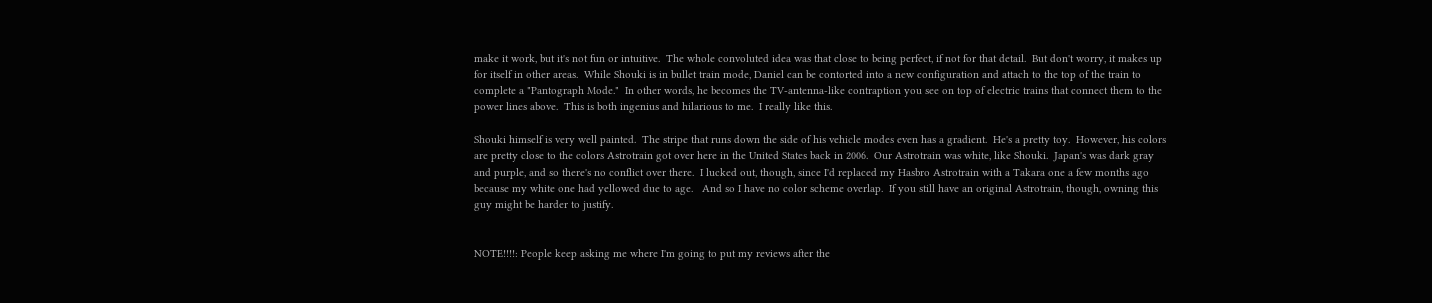make it work, but it's not fun or intuitive.  The whole convoluted idea was that close to being perfect, if not for that detail.  But don't worry, it makes up for itself in other areas.  While Shouki is in bullet train mode, Daniel can be contorted into a new configuration and attach to the top of the train to complete a "Pantograph Mode."  In other words, he becomes the TV-antenna-like contraption you see on top of electric trains that connect them to the power lines above.  This is both ingenius and hilarious to me.  I really like this.

Shouki himself is very well painted.  The stripe that runs down the side of his vehicle modes even has a gradient.  He's a pretty toy.  However, his colors are pretty close to the colors Astrotrain got over here in the United States back in 2006.  Our Astrotrain was white, like Shouki.  Japan's was dark gray and purple, and so there's no conflict over there.  I lucked out, though, since I'd replaced my Hasbro Astrotrain with a Takara one a few months ago because my white one had yellowed due to age.   And so I have no color scheme overlap.  If you still have an original Astrotrain, though, owning this guy might be harder to justify.


NOTE!!!!: People keep asking me where I'm going to put my reviews after the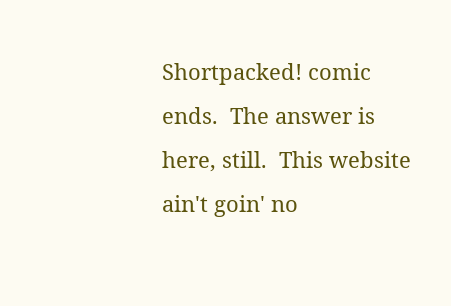Shortpacked! comic ends.  The answer is here, still.  This website ain't goin' no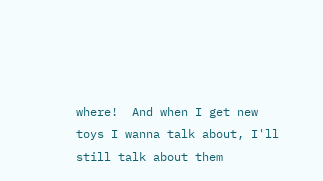where!  And when I get new toys I wanna talk about, I'll still talk about them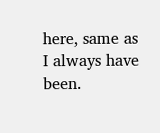here, same as I always have been.